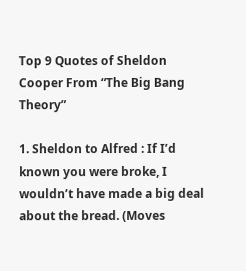Top 9 Quotes of Sheldon Cooper From “The Big Bang Theory”

1. Sheldon to Alfred : If I’d known you were broke, I wouldn’t have made a big deal about the bread. (Moves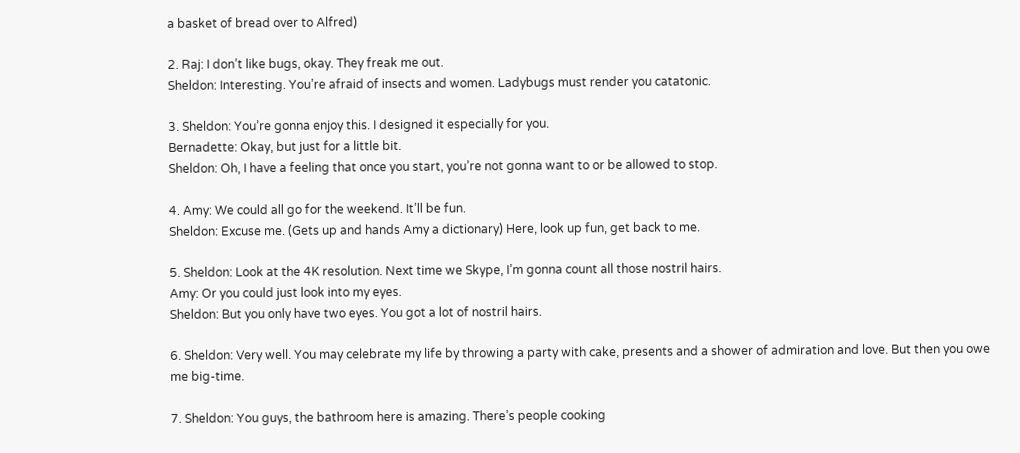a basket of bread over to Alfred)

2. Raj: I don’t like bugs, okay. They freak me out.
Sheldon: Interesting. You’re afraid of insects and women. Ladybugs must render you catatonic.

3. Sheldon: You’re gonna enjoy this. I designed it especially for you.
Bernadette: Okay, but just for a little bit.
Sheldon: Oh, I have a feeling that once you start, you’re not gonna want to or be allowed to stop.

4. Amy: We could all go for the weekend. It’ll be fun.
Sheldon: Excuse me. (Gets up and hands Amy a dictionary) Here, look up fun, get back to me.

5. Sheldon: Look at the 4K resolution. Next time we Skype, I’m gonna count all those nostril hairs.
Amy: Or you could just look into my eyes.
Sheldon: But you only have two eyes. You got a lot of nostril hairs.

6. Sheldon: Very well. You may celebrate my life by throwing a party with cake, presents and a shower of admiration and love. But then you owe me big-time.

7. Sheldon: You guys, the bathroom here is amazing. There’s people cooking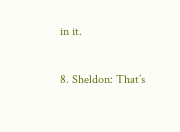in it.

8. Sheldon: That’s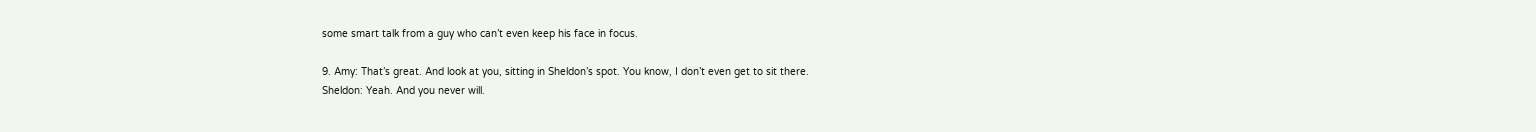some smart talk from a guy who can’t even keep his face in focus.

9. Amy: That’s great. And look at you, sitting in Sheldon’s spot. You know, I don’t even get to sit there.
Sheldon: Yeah. And you never will.